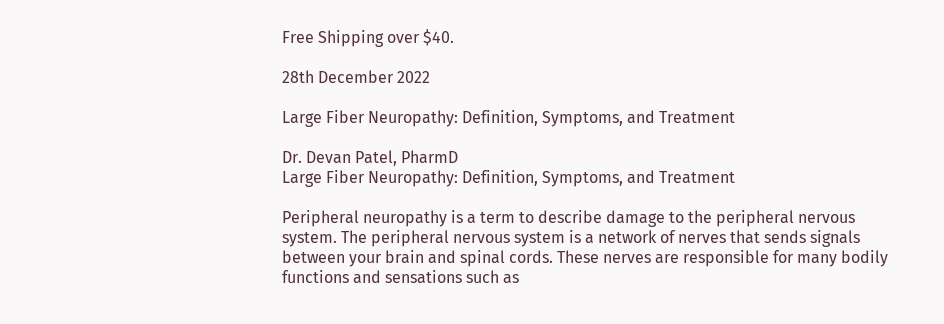Free Shipping over $40.

28th December 2022

Large Fiber Neuropathy: Definition, Symptoms, and Treatment

Dr. Devan Patel, PharmD
Large Fiber Neuropathy: Definition, Symptoms, and Treatment

Peripheral neuropathy is a term to describe damage to the peripheral nervous system. The peripheral nervous system is a network of nerves that sends signals between your brain and spinal cords. These nerves are responsible for many bodily functions and sensations such as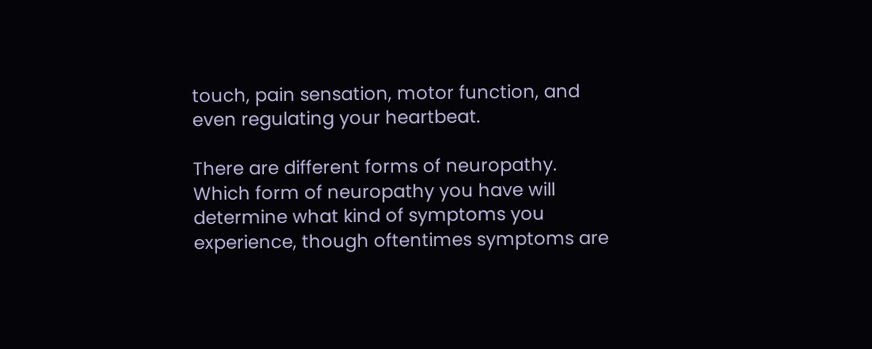touch, pain sensation, motor function, and even regulating your heartbeat.

There are different forms of neuropathy. Which form of neuropathy you have will determine what kind of symptoms you experience, though oftentimes symptoms are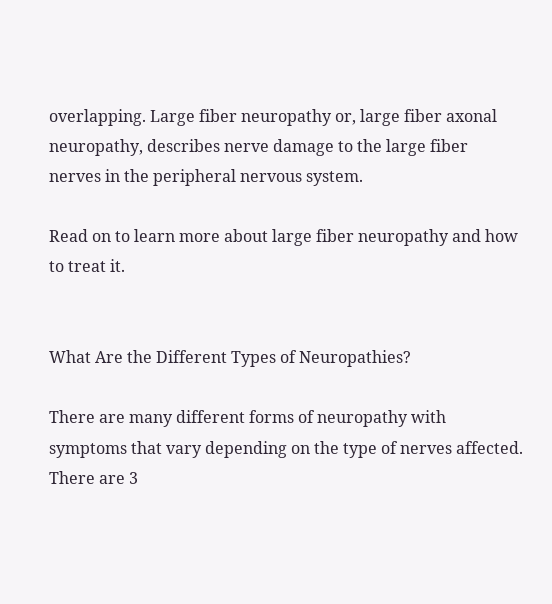overlapping. Large fiber neuropathy or, large fiber axonal neuropathy, describes nerve damage to the large fiber nerves in the peripheral nervous system.

Read on to learn more about large fiber neuropathy and how to treat it.


What Are the Different Types of Neuropathies?

There are many different forms of neuropathy with symptoms that vary depending on the type of nerves affected. There are 3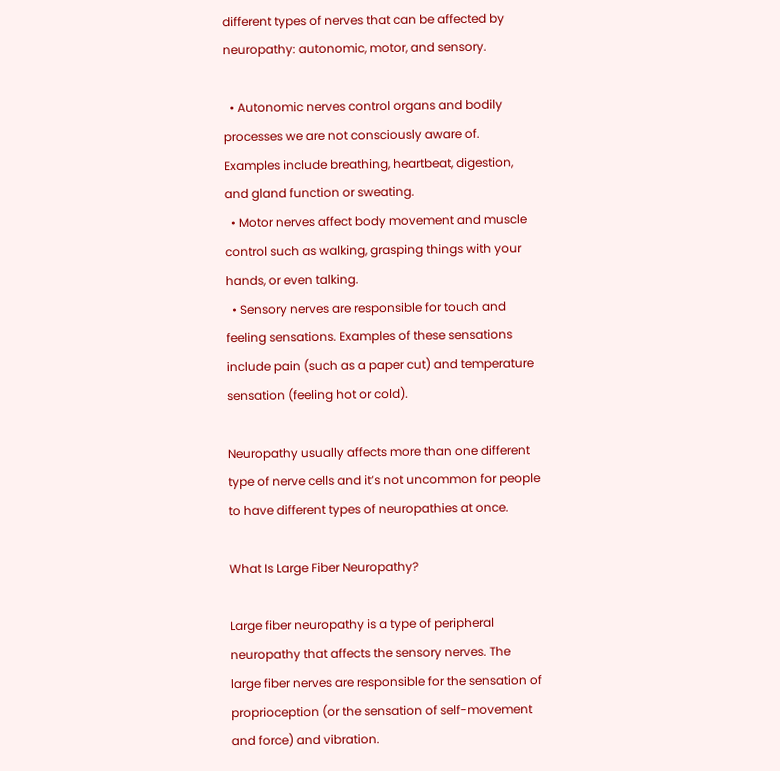different types of nerves that can be affected by neuropathy: autonomic, motor, and sensory.

  • Autonomic nerves control organs and bodily processes we are not consciously aware of. Examples include breathing, heartbeat, digestion, and gland function or sweating.
  • Motor nerves affect body movement and muscle control such as walking, grasping things with your hands, or even talking.
  • Sensory nerves are responsible for touch and feeling sensations. Examples of these sensations include pain (such as a paper cut) and temperature sensation (feeling hot or cold).

Neuropathy usually affects more than one different type of nerve cells and it’s not uncommon for people to have different types of neuropathies at once.

What Is Large Fiber Neuropathy?

Large fiber neuropathy is a type of peripheral neuropathy that affects the sensory nerves. The large fiber nerves are responsible for the sensation of proprioception (or the sensation of self-movement and force) and vibration.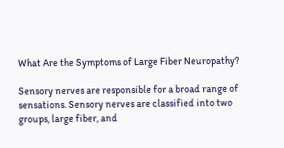What Are the Symptoms of Large Fiber Neuropathy?

Sensory nerves are responsible for a broad range of sensations. Sensory nerves are classified into two groups, large fiber, and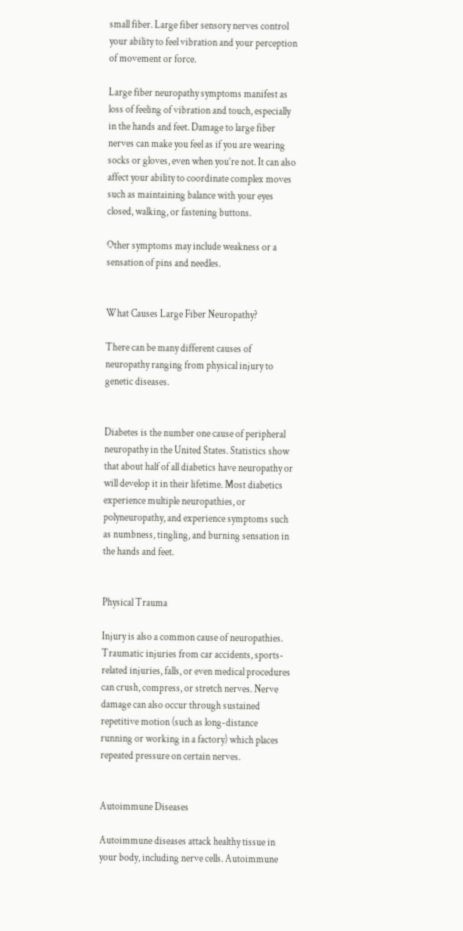small fiber. Large fiber sensory nerves control your ability to feel vibration and your perception of movement or force.

Large fiber neuropathy symptoms manifest as loss of feeling of vibration and touch, especially in the hands and feet. Damage to large fiber nerves can make you feel as if you are wearing socks or gloves, even when you’re not. It can also affect your ability to coordinate complex moves such as maintaining balance with your eyes closed, walking, or fastening buttons.

Other symptoms may include weakness or a sensation of pins and needles.


What Causes Large Fiber Neuropathy?

There can be many different causes of neuropathy ranging from physical injury to genetic diseases.


Diabetes is the number one cause of peripheral neuropathy in the United States. Statistics show that about half of all diabetics have neuropathy or will develop it in their lifetime. Most diabetics experience multiple neuropathies, or polyneuropathy, and experience symptoms such as numbness, tingling, and burning sensation in the hands and feet.


Physical Trauma

Injury is also a common cause of neuropathies. Traumatic injuries from car accidents, sports-related injuries, falls, or even medical procedures can crush, compress, or stretch nerves. Nerve damage can also occur through sustained repetitive motion (such as long-distance running or working in a factory) which places repeated pressure on certain nerves.


Autoimmune Diseases

Autoimmune diseases attack healthy tissue in your body, including nerve cells. Autoimmune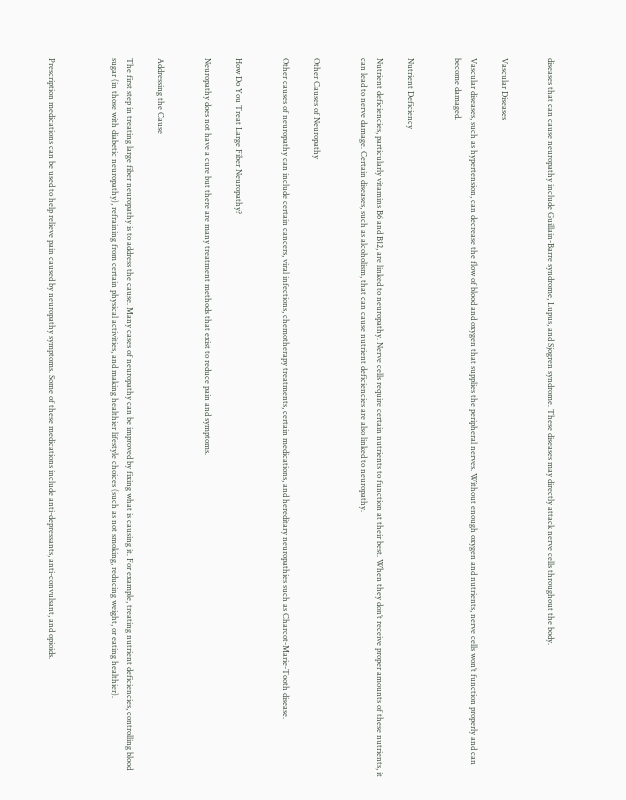diseases that can cause neuropathy include Guillain-Barre syndrome, Lupus, and Sjogren syndrome. These diseases may directly attack nerve cells throughout the body.


Vascular Diseases

Vascular diseases, such as hypertension, can decrease the flow of blood and oxygen that supplies the peripheral nerves. Without enough oxygen and nutrients, nerve cells won’t function properly and can become damaged.


Nutrient Deficiency

Nutrient deficiencies, particularly vitamins B6 and B12, are linked to neuropathy. Nerve cells require certain nutrients to function at their best. When they don’t receive proper amounts of these nutrients, it can lead to nerve damage. Certain diseases, such as alcoholism, that can cause nutrient deficiencies are also linked to neuropathy.


Other Causes of Neuropathy

Other causes of neuropathy can include certain cancers, viral infections, chemotherapy treatments, certain medications, and hereditary neuropathies such as Charcot-Marie-Tooth disease.


How Do You Treat Large Fiber Neuropathy?

Neuropathy does not have a cure but there are many treatment methods that exist to reduce pain and symptoms.


Addressing the Cause

The first step in treating large fiber neuropathy is to address the cause. Many cases of neuropathy can be improved by fixing what is causing it. For example, treating nutrient deficiencies, controlling blood sugar (in those with diabetic neuropathy), refraining from certain physical activities, and making healthier lifestyle choices (such as not smoking, reducing weight, or eating healthier).



Prescription medications can be used to help relieve pain caused by neuropathy symptoms. Some of these medications include anti-depressants, anti-convulsant, and opioids.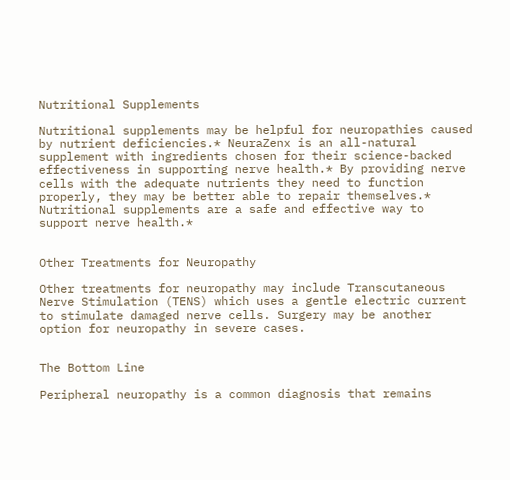Nutritional Supplements

Nutritional supplements may be helpful for neuropathies caused by nutrient deficiencies.* NeuraZenx is an all-natural supplement with ingredients chosen for their science-backed effectiveness in supporting nerve health.* By providing nerve cells with the adequate nutrients they need to function properly, they may be better able to repair themselves.* Nutritional supplements are a safe and effective way to support nerve health.*


Other Treatments for Neuropathy

Other treatments for neuropathy may include Transcutaneous Nerve Stimulation (TENS) which uses a gentle electric current to stimulate damaged nerve cells. Surgery may be another option for neuropathy in severe cases.


The Bottom Line

Peripheral neuropathy is a common diagnosis that remains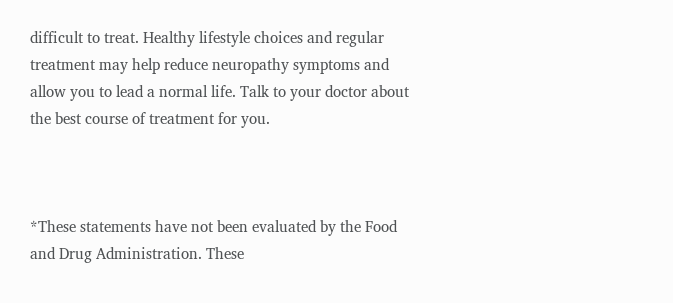difficult to treat. Healthy lifestyle choices and regular treatment may help reduce neuropathy symptoms and allow you to lead a normal life. Talk to your doctor about the best course of treatment for you.



*These statements have not been evaluated by the Food and Drug Administration. These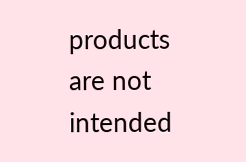products are not intended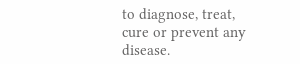to diagnose, treat, cure or prevent any disease.